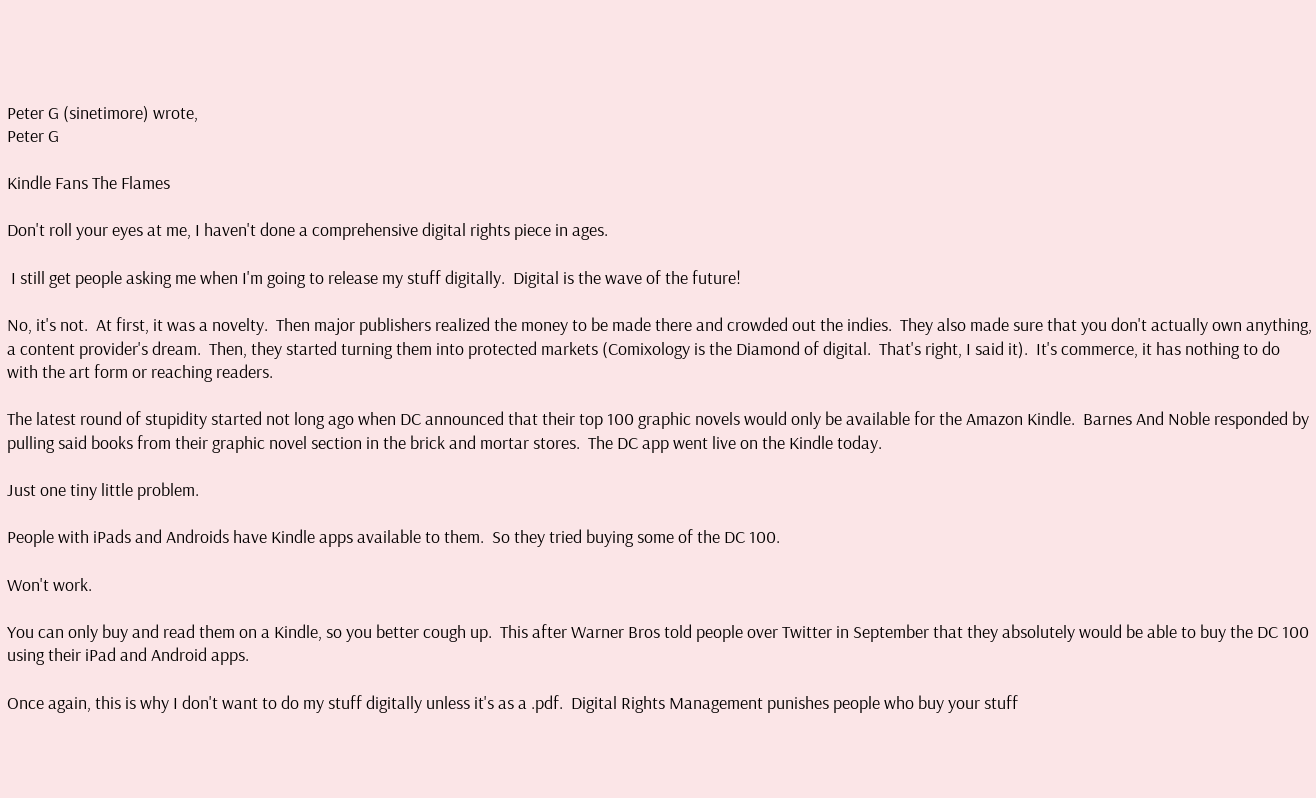Peter G (sinetimore) wrote,
Peter G

Kindle Fans The Flames

Don't roll your eyes at me, I haven't done a comprehensive digital rights piece in ages.

 I still get people asking me when I'm going to release my stuff digitally.  Digital is the wave of the future!

No, it's not.  At first, it was a novelty.  Then major publishers realized the money to be made there and crowded out the indies.  They also made sure that you don't actually own anything, a content provider's dream.  Then, they started turning them into protected markets (Comixology is the Diamond of digital.  That's right, I said it).  It's commerce, it has nothing to do with the art form or reaching readers.

The latest round of stupidity started not long ago when DC announced that their top 100 graphic novels would only be available for the Amazon Kindle.  Barnes And Noble responded by pulling said books from their graphic novel section in the brick and mortar stores.  The DC app went live on the Kindle today.

Just one tiny little problem.

People with iPads and Androids have Kindle apps available to them.  So they tried buying some of the DC 100.

Won't work.

You can only buy and read them on a Kindle, so you better cough up.  This after Warner Bros told people over Twitter in September that they absolutely would be able to buy the DC 100 using their iPad and Android apps.

Once again, this is why I don't want to do my stuff digitally unless it's as a .pdf.  Digital Rights Management punishes people who buy your stuff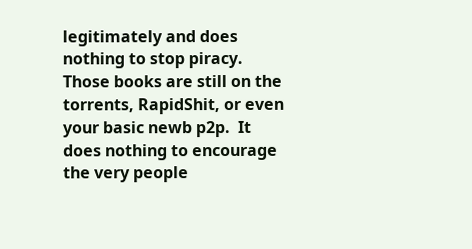legitimately and does nothing to stop piracy.  Those books are still on the torrents, RapidShit, or even your basic newb p2p.  It does nothing to encourage the very people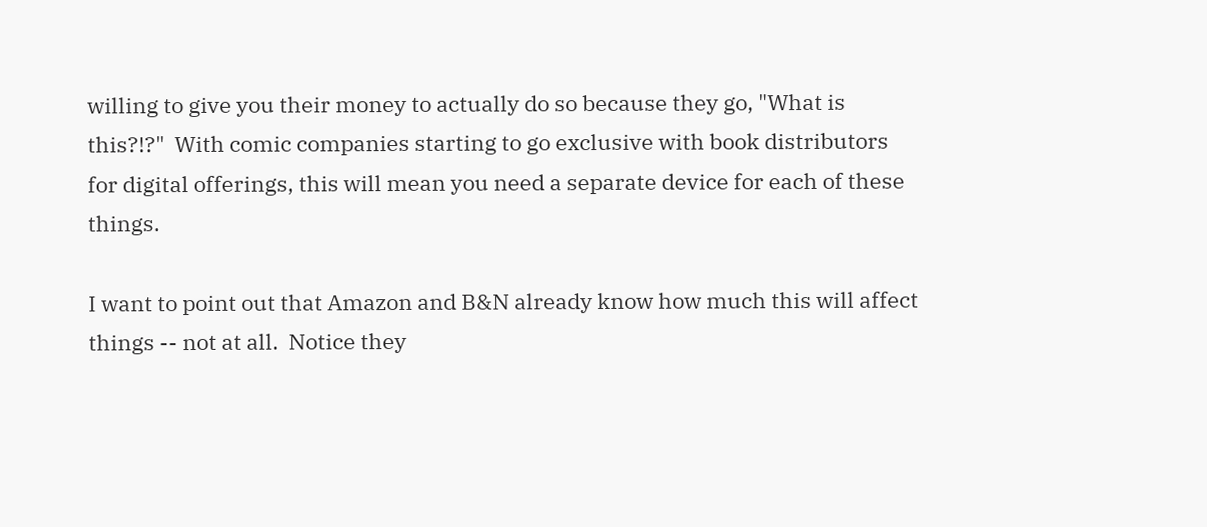willing to give you their money to actually do so because they go, "What is this?!?"  With comic companies starting to go exclusive with book distributors for digital offerings, this will mean you need a separate device for each of these things.

I want to point out that Amazon and B&N already know how much this will affect things -- not at all.  Notice they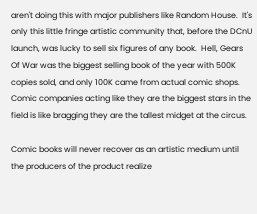aren't doing this with major publishers like Random House.  It's only this little fringe artistic community that, before the DCnU launch, was lucky to sell six figures of any book.  Hell, Gears Of War was the biggest selling book of the year with 500K copies sold, and only 100K came from actual comic shops.  Comic companies acting like they are the biggest stars in the field is like bragging they are the tallest midget at the circus.

Comic books will never recover as an artistic medium until the producers of the product realize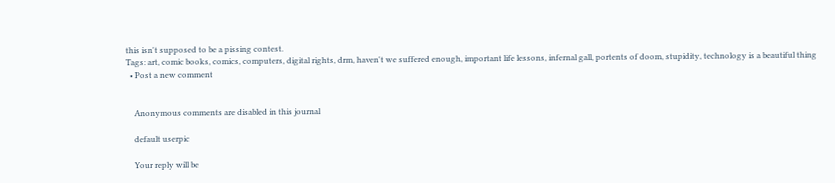this isn't supposed to be a pissing contest.
Tags: art, comic books, comics, computers, digital rights, drm, haven't we suffered enough, important life lessons, infernal gall, portents of doom, stupidity, technology is a beautiful thing
  • Post a new comment


    Anonymous comments are disabled in this journal

    default userpic

    Your reply will be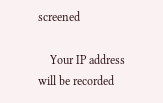screened

    Your IP address will be recorded